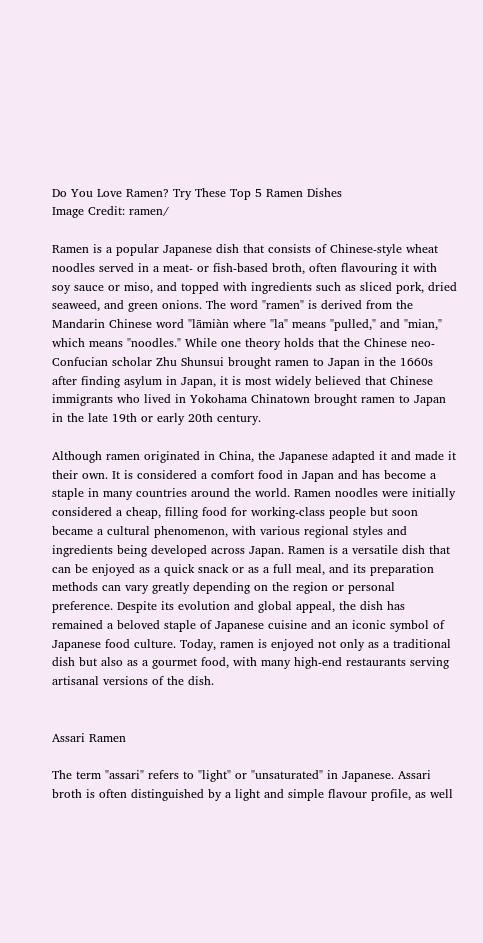Do You Love Ramen? Try These Top 5 Ramen Dishes
Image Credit: ramen/

Ramen is a popular Japanese dish that consists of Chinese-style wheat noodles served in a meat- or fish-based broth, often flavouring it with soy sauce or miso, and topped with ingredients such as sliced pork, dried seaweed, and green onions. The word "ramen" is derived from the Mandarin Chinese word "lāmiàn where "la" means "pulled," and "mian," which means "noodles." While one theory holds that the Chinese neo-Confucian scholar Zhu Shunsui brought ramen to Japan in the 1660s after finding asylum in Japan, it is most widely believed that Chinese immigrants who lived in Yokohama Chinatown brought ramen to Japan in the late 19th or early 20th century.

Although ramen originated in China, the Japanese adapted it and made it their own. It is considered a comfort food in Japan and has become a staple in many countries around the world. Ramen noodles were initially considered a cheap, filling food for working-class people but soon became a cultural phenomenon, with various regional styles and ingredients being developed across Japan. Ramen is a versatile dish that can be enjoyed as a quick snack or as a full meal, and its preparation methods can vary greatly depending on the region or personal preference. Despite its evolution and global appeal, the dish has remained a beloved staple of Japanese cuisine and an iconic symbol of Japanese food culture. Today, ramen is enjoyed not only as a traditional dish but also as a gourmet food, with many high-end restaurants serving artisanal versions of the dish.


Assari Ramen

The term "assari" refers to "light" or "unsaturated" in Japanese. Assari broth is often distinguished by a light and simple flavour profile, as well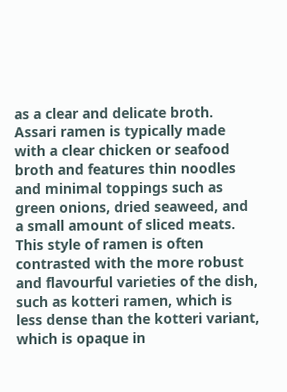as a clear and delicate broth. Assari ramen is typically made with a clear chicken or seafood broth and features thin noodles and minimal toppings such as green onions, dried seaweed, and a small amount of sliced meats. This style of ramen is often contrasted with the more robust and flavourful varieties of the dish, such as kotteri ramen, which is less dense than the kotteri variant, which is opaque in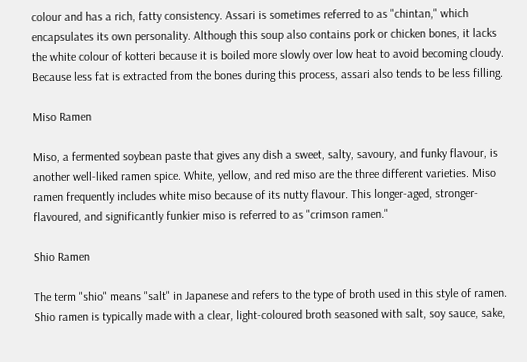colour and has a rich, fatty consistency. Assari is sometimes referred to as "chintan," which encapsulates its own personality. Although this soup also contains pork or chicken bones, it lacks the white colour of kotteri because it is boiled more slowly over low heat to avoid becoming cloudy. Because less fat is extracted from the bones during this process, assari also tends to be less filling.

Miso Ramen

Miso, a fermented soybean paste that gives any dish a sweet, salty, savoury, and funky flavour, is another well-liked ramen spice. White, yellow, and red miso are the three different varieties. Miso ramen frequently includes white miso because of its nutty flavour. This longer-aged, stronger-flavoured, and significantly funkier miso is referred to as "crimson ramen."

Shio Ramen

The term "shio" means "salt" in Japanese and refers to the type of broth used in this style of ramen. Shio ramen is typically made with a clear, light-coloured broth seasoned with salt, soy sauce, sake,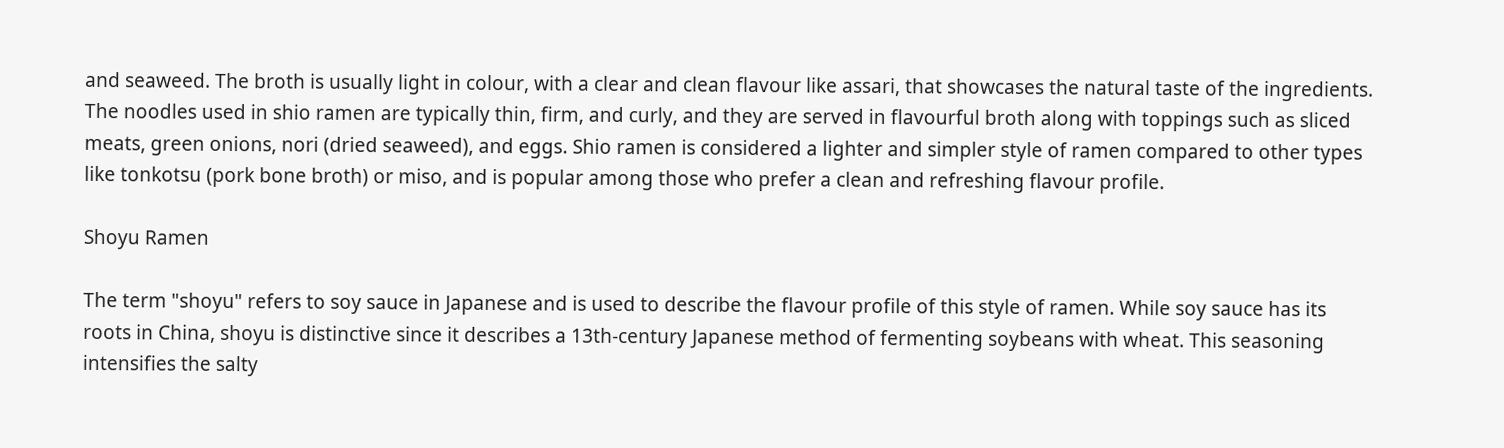and seaweed. The broth is usually light in colour, with a clear and clean flavour like assari, that showcases the natural taste of the ingredients. The noodles used in shio ramen are typically thin, firm, and curly, and they are served in flavourful broth along with toppings such as sliced meats, green onions, nori (dried seaweed), and eggs. Shio ramen is considered a lighter and simpler style of ramen compared to other types like tonkotsu (pork bone broth) or miso, and is popular among those who prefer a clean and refreshing flavour profile.

Shoyu Ramen

The term "shoyu" refers to soy sauce in Japanese and is used to describe the flavour profile of this style of ramen. While soy sauce has its roots in China, shoyu is distinctive since it describes a 13th-century Japanese method of fermenting soybeans with wheat. This seasoning intensifies the salty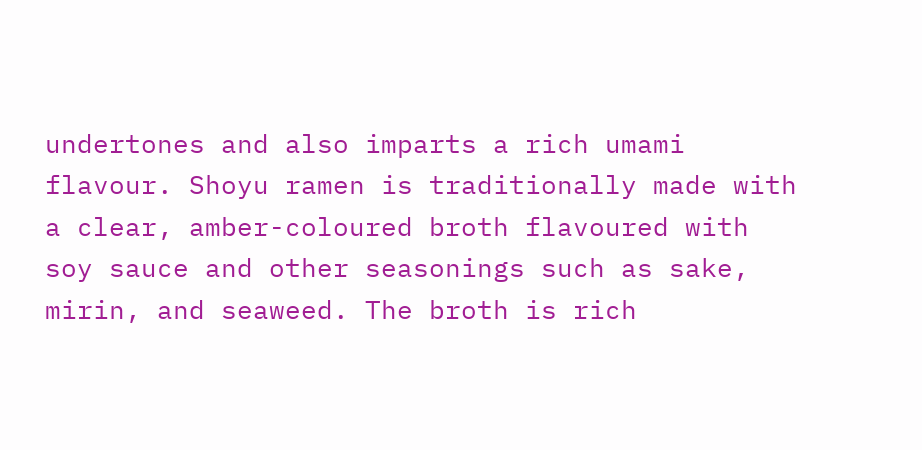undertones and also imparts a rich umami flavour. Shoyu ramen is traditionally made with a clear, amber-coloured broth flavoured with soy sauce and other seasonings such as sake, mirin, and seaweed. The broth is rich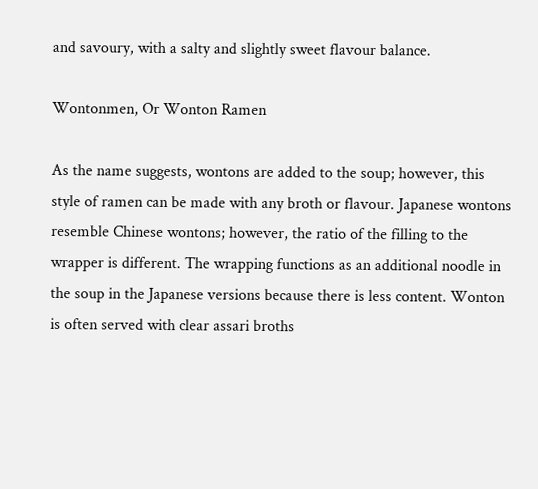and savoury, with a salty and slightly sweet flavour balance.

Wontonmen, Or Wonton Ramen

As the name suggests, wontons are added to the soup; however, this style of ramen can be made with any broth or flavour. Japanese wontons resemble Chinese wontons; however, the ratio of the filling to the wrapper is different. The wrapping functions as an additional noodle in the soup in the Japanese versions because there is less content. Wonton is often served with clear assari broths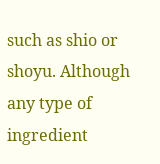such as shio or shoyu. Although any type of ingredient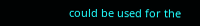could be used for the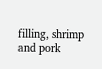filling, shrimp and pork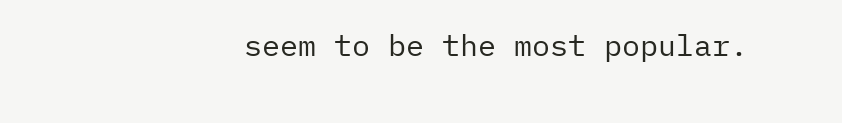seem to be the most popular.